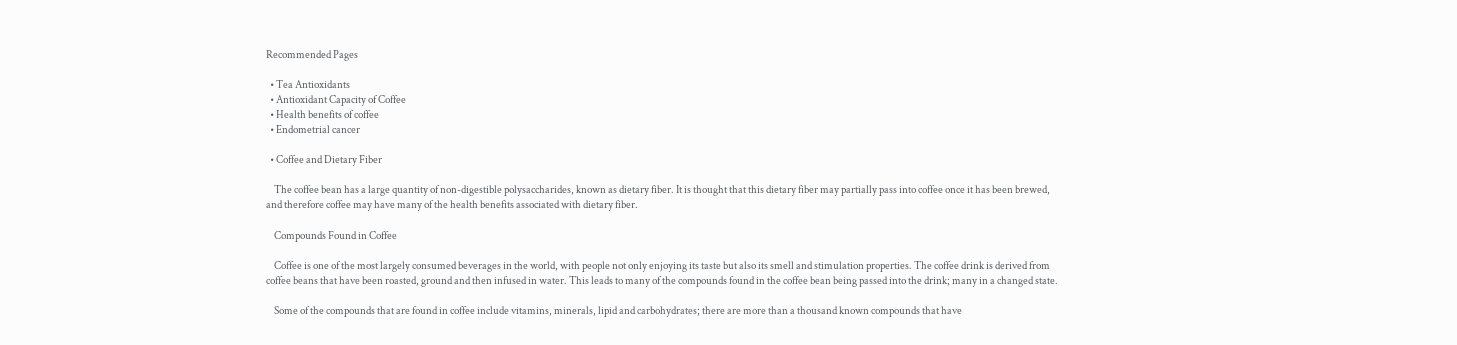Recommended Pages

  • Tea Antioxidants
  • Antioxidant Capacity of Coffee
  • Health benefits of coffee
  • Endometrial cancer

  • Coffee and Dietary Fiber

    The coffee bean has a large quantity of non-digestible polysaccharides, known as dietary fiber. It is thought that this dietary fiber may partially pass into coffee once it has been brewed, and therefore coffee may have many of the health benefits associated with dietary fiber.

    Compounds Found in Coffee

    Coffee is one of the most largely consumed beverages in the world, with people not only enjoying its taste but also its smell and stimulation properties. The coffee drink is derived from coffee beans that have been roasted, ground and then infused in water. This leads to many of the compounds found in the coffee bean being passed into the drink; many in a changed state.

    Some of the compounds that are found in coffee include vitamins, minerals, lipid and carbohydrates; there are more than a thousand known compounds that have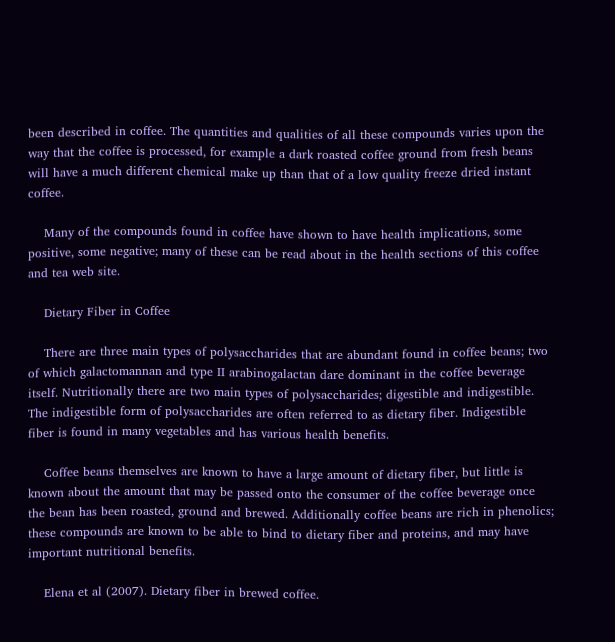been described in coffee. The quantities and qualities of all these compounds varies upon the way that the coffee is processed, for example a dark roasted coffee ground from fresh beans will have a much different chemical make up than that of a low quality freeze dried instant coffee.

    Many of the compounds found in coffee have shown to have health implications, some positive, some negative; many of these can be read about in the health sections of this coffee and tea web site.

    Dietary Fiber in Coffee

    There are three main types of polysaccharides that are abundant found in coffee beans; two of which galactomannan and type II arabinogalactan dare dominant in the coffee beverage itself. Nutritionally there are two main types of polysaccharides; digestible and indigestible. The indigestible form of polysaccharides are often referred to as dietary fiber. Indigestible fiber is found in many vegetables and has various health benefits.

    Coffee beans themselves are known to have a large amount of dietary fiber, but little is known about the amount that may be passed onto the consumer of the coffee beverage once the bean has been roasted, ground and brewed. Additionally coffee beans are rich in phenolics; these compounds are known to be able to bind to dietary fiber and proteins, and may have important nutritional benefits.

    Elena et al (2007). Dietary fiber in brewed coffee.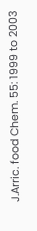J.Arric. food Chem. 55: 1999 to 2003